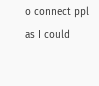o connect ppl as I could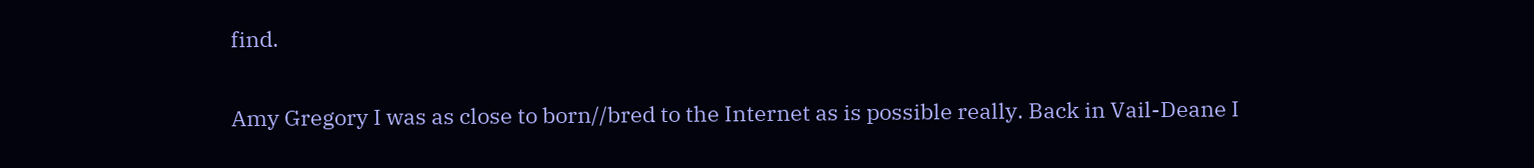find.

Amy Gregory I was as close to born//bred to the Internet as is possible really. Back in Vail-Deane I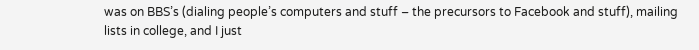was on BBS’s (dialing people’s computers and stuff – the precursors to Facebook and stuff), mailing lists in college, and I just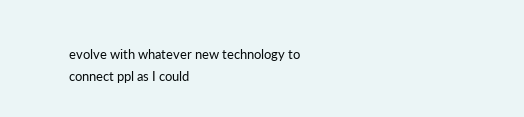evolve with whatever new technology to connect ppl as I could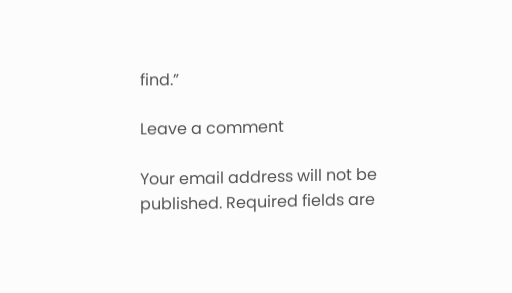find.”

Leave a comment

Your email address will not be published. Required fields are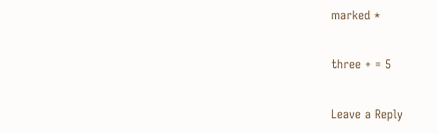marked *

three + = 5

Leave a Reply